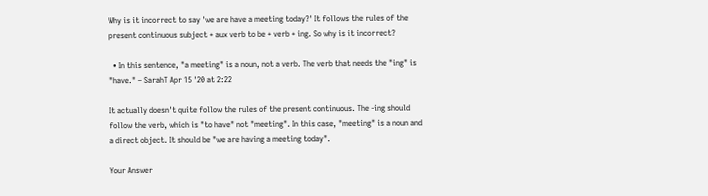Why is it incorrect to say 'we are have a meeting today?' It follows the rules of the present continuous subject + aux verb to be + verb + ing. So why is it incorrect?

  • In this sentence, "a meeting" is a noun, not a verb. The verb that needs the "ing" is "have." – SarahT Apr 15 '20 at 2:22

It actually doesn't quite follow the rules of the present continuous. The -ing should follow the verb, which is "to have" not "meeting". In this case, "meeting" is a noun and a direct object. It should be "we are having a meeting today".

Your Answer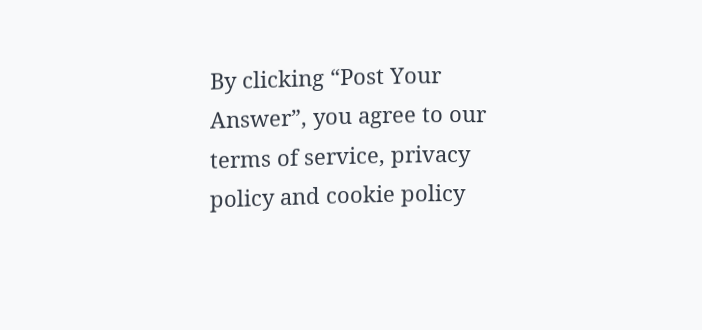By clicking “Post Your Answer”, you agree to our terms of service, privacy policy and cookie policy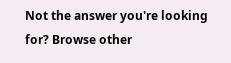Not the answer you're looking for? Browse other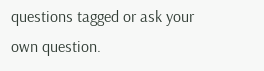questions tagged or ask your own question.